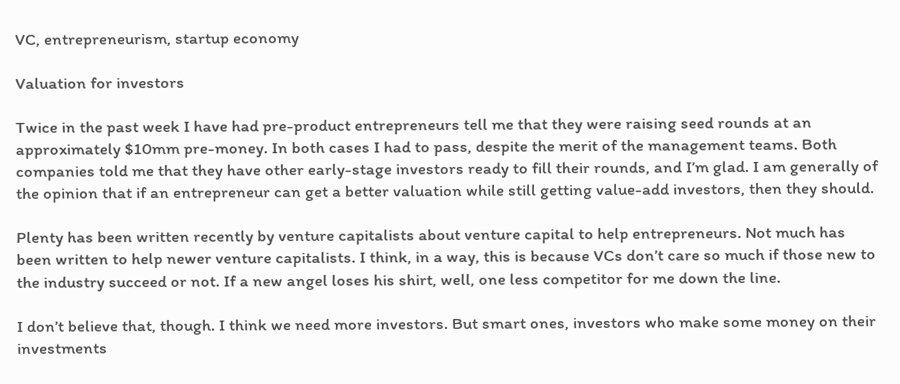VC, entrepreneurism, startup economy

Valuation for investors

Twice in the past week I have had pre-product entrepreneurs tell me that they were raising seed rounds at an approximately $10mm pre-money. In both cases I had to pass, despite the merit of the management teams. Both companies told me that they have other early-stage investors ready to fill their rounds, and I’m glad. I am generally of the opinion that if an entrepreneur can get a better valuation while still getting value-add investors, then they should.

Plenty has been written recently by venture capitalists about venture capital to help entrepreneurs. Not much has been written to help newer venture capitalists. I think, in a way, this is because VCs don’t care so much if those new to the industry succeed or not. If a new angel loses his shirt, well, one less competitor for me down the line.

I don’t believe that, though. I think we need more investors. But smart ones, investors who make some money on their investments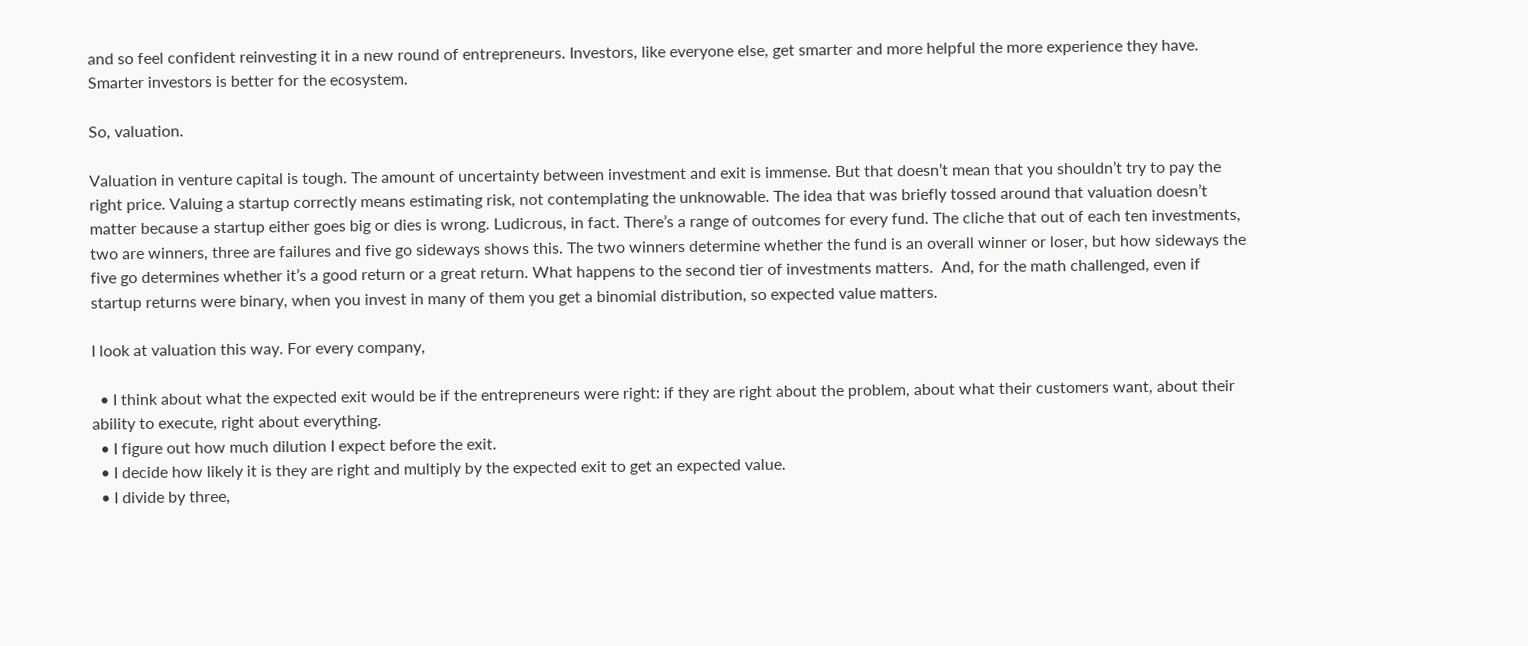and so feel confident reinvesting it in a new round of entrepreneurs. Investors, like everyone else, get smarter and more helpful the more experience they have. Smarter investors is better for the ecosystem.

So, valuation.

Valuation in venture capital is tough. The amount of uncertainty between investment and exit is immense. But that doesn’t mean that you shouldn’t try to pay the right price. Valuing a startup correctly means estimating risk, not contemplating the unknowable. The idea that was briefly tossed around that valuation doesn’t matter because a startup either goes big or dies is wrong. Ludicrous, in fact. There’s a range of outcomes for every fund. The cliche that out of each ten investments, two are winners, three are failures and five go sideways shows this. The two winners determine whether the fund is an overall winner or loser, but how sideways the five go determines whether it’s a good return or a great return. What happens to the second tier of investments matters.  And, for the math challenged, even if startup returns were binary, when you invest in many of them you get a binomial distribution, so expected value matters.

I look at valuation this way. For every company,

  • I think about what the expected exit would be if the entrepreneurs were right: if they are right about the problem, about what their customers want, about their ability to execute, right about everything.
  • I figure out how much dilution I expect before the exit.
  • I decide how likely it is they are right and multiply by the expected exit to get an expected value.
  • I divide by three,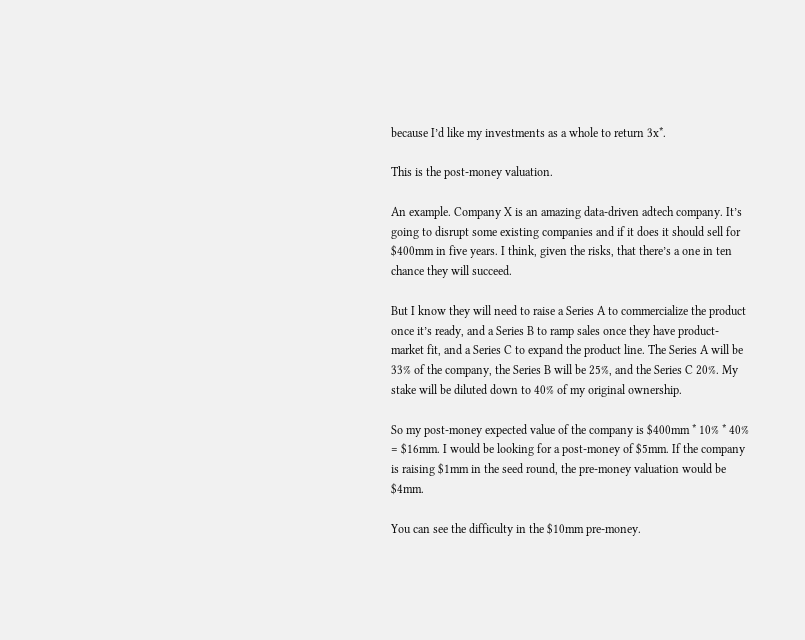because I’d like my investments as a whole to return 3x*.

This is the post-money valuation.

An example. Company X is an amazing data-driven adtech company. It’s going to disrupt some existing companies and if it does it should sell for $400mm in five years. I think, given the risks, that there’s a one in ten chance they will succeed.

But I know they will need to raise a Series A to commercialize the product once it’s ready, and a Series B to ramp sales once they have product-market fit, and a Series C to expand the product line. The Series A will be 33% of the company, the Series B will be 25%, and the Series C 20%. My stake will be diluted down to 40% of my original ownership.

So my post-money expected value of the company is $400mm * 10% * 40% = $16mm. I would be looking for a post-money of $5mm. If the company is raising $1mm in the seed round, the pre-money valuation would be $4mm.

You can see the difficulty in the $10mm pre-money.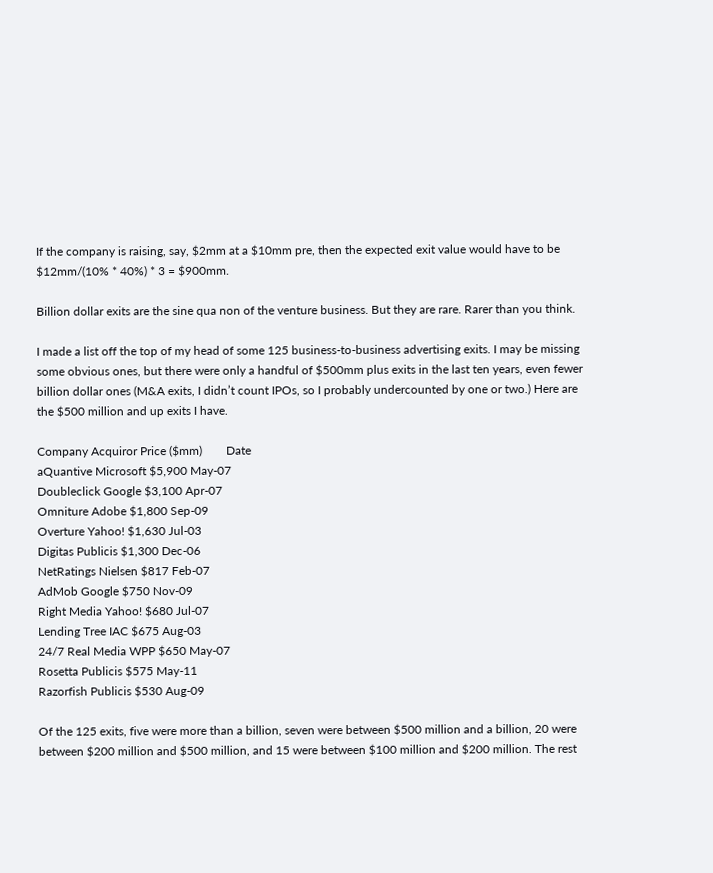If the company is raising, say, $2mm at a $10mm pre, then the expected exit value would have to be $12mm/(10% * 40%) * 3 = $900mm.

Billion dollar exits are the sine qua non of the venture business. But they are rare. Rarer than you think.

I made a list off the top of my head of some 125 business-to-business advertising exits. I may be missing some obvious ones, but there were only a handful of $500mm plus exits in the last ten years, even fewer billion dollar ones (M&A exits, I didn’t count IPOs, so I probably undercounted by one or two.) Here are the $500 million and up exits I have.

Company Acquiror Price ($mm)        Date
aQuantive Microsoft $5,900 May-07
Doubleclick Google $3,100 Apr-07
Omniture Adobe $1,800 Sep-09
Overture Yahoo! $1,630 Jul-03
Digitas Publicis $1,300 Dec-06
NetRatings Nielsen $817 Feb-07
AdMob Google $750 Nov-09
Right Media Yahoo! $680 Jul-07
Lending Tree IAC $675 Aug-03
24/7 Real Media WPP $650 May-07
Rosetta Publicis $575 May-11
Razorfish Publicis $530 Aug-09

Of the 125 exits, five were more than a billion, seven were between $500 million and a billion, 20 were between $200 million and $500 million, and 15 were between $100 million and $200 million. The rest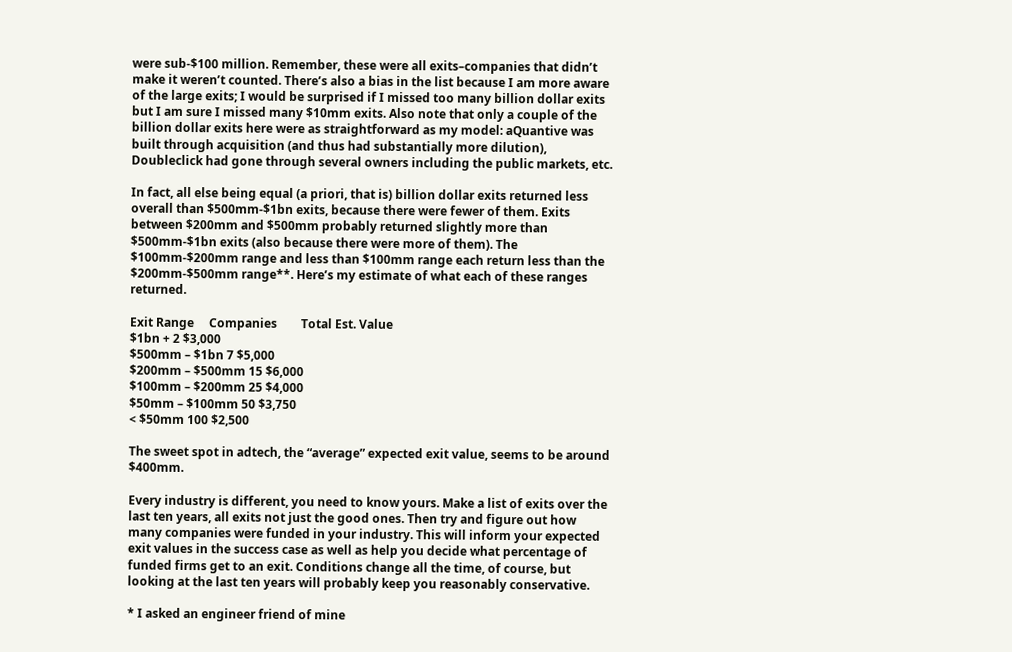were sub-$100 million. Remember, these were all exits–companies that didn’t make it weren’t counted. There’s also a bias in the list because I am more aware of the large exits; I would be surprised if I missed too many billion dollar exits but I am sure I missed many $10mm exits. Also note that only a couple of the billion dollar exits here were as straightforward as my model: aQuantive was built through acquisition (and thus had substantially more dilution), Doubleclick had gone through several owners including the public markets, etc.

In fact, all else being equal (a priori, that is) billion dollar exits returned less overall than $500mm-$1bn exits, because there were fewer of them. Exits between $200mm and $500mm probably returned slightly more than $500mm-$1bn exits (also because there were more of them). The $100mm-$200mm range and less than $100mm range each return less than the $200mm-$500mm range**. Here’s my estimate of what each of these ranges returned.

Exit Range     Companies        Total Est. Value
$1bn + 2 $3,000
$500mm – $1bn 7 $5,000
$200mm – $500mm 15 $6,000
$100mm – $200mm 25 $4,000
$50mm – $100mm 50 $3,750
< $50mm 100 $2,500

The sweet spot in adtech, the “average” expected exit value, seems to be around $400mm.

Every industry is different, you need to know yours. Make a list of exits over the last ten years, all exits not just the good ones. Then try and figure out how many companies were funded in your industry. This will inform your expected exit values in the success case as well as help you decide what percentage of funded firms get to an exit. Conditions change all the time, of course, but looking at the last ten years will probably keep you reasonably conservative.

* I asked an engineer friend of mine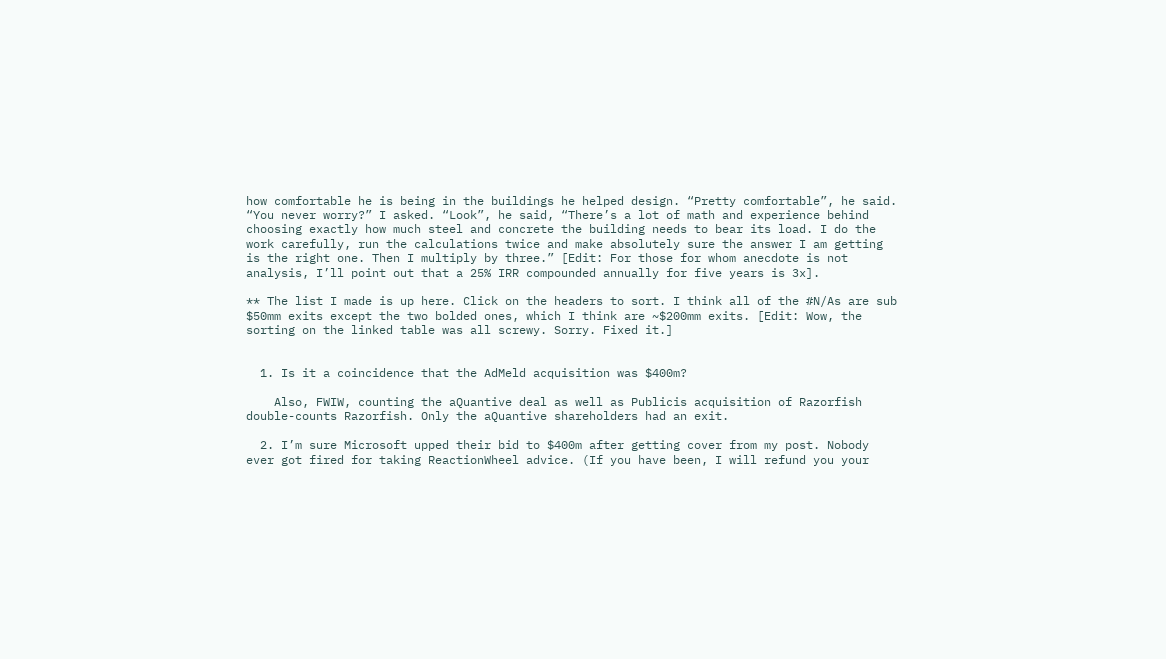how comfortable he is being in the buildings he helped design. “Pretty comfortable”, he said. “You never worry?” I asked. “Look”, he said, “There’s a lot of math and experience behind choosing exactly how much steel and concrete the building needs to bear its load. I do the work carefully, run the calculations twice and make absolutely sure the answer I am getting is the right one. Then I multiply by three.” [Edit: For those for whom anecdote is not analysis, I’ll point out that a 25% IRR compounded annually for five years is 3x].

** The list I made is up here. Click on the headers to sort. I think all of the #N/As are sub $50mm exits except the two bolded ones, which I think are ~$200mm exits. [Edit: Wow, the sorting on the linked table was all screwy. Sorry. Fixed it.]


  1. Is it a coincidence that the AdMeld acquisition was $400m?

    Also, FWIW, counting the aQuantive deal as well as Publicis acquisition of Razorfish double-counts Razorfish. Only the aQuantive shareholders had an exit.

  2. I’m sure Microsoft upped their bid to $400m after getting cover from my post. Nobody ever got fired for taking ReactionWheel advice. (If you have been, I will refund you your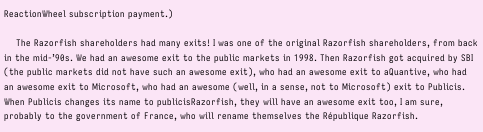ReactionWheel subscription payment.)

    The Razorfish shareholders had many exits! I was one of the original Razorfish shareholders, from back in the mid-’90s. We had an awesome exit to the public markets in 1998. Then Razorfish got acquired by SBI (the public markets did not have such an awesome exit), who had an awesome exit to aQuantive, who had an awesome exit to Microsoft, who had an awesome (well, in a sense, not to Microsoft) exit to Publicis. When Publicis changes its name to publicisRazorfish, they will have an awesome exit too, I am sure, probably to the government of France, who will rename themselves the République Razorfish.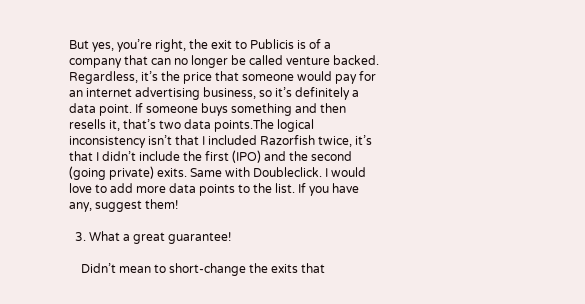But yes, you’re right, the exit to Publicis is of a company that can no longer be called venture backed. Regardless, it’s the price that someone would pay for an internet advertising business, so it’s definitely a data point. If someone buys something and then resells it, that’s two data points.The logical inconsistency isn’t that I included Razorfish twice, it’s that I didn’t include the first (IPO) and the second (going private) exits. Same with Doubleclick. I would love to add more data points to the list. If you have any, suggest them!

  3. What a great guarantee!

    Didn’t mean to short-change the exits that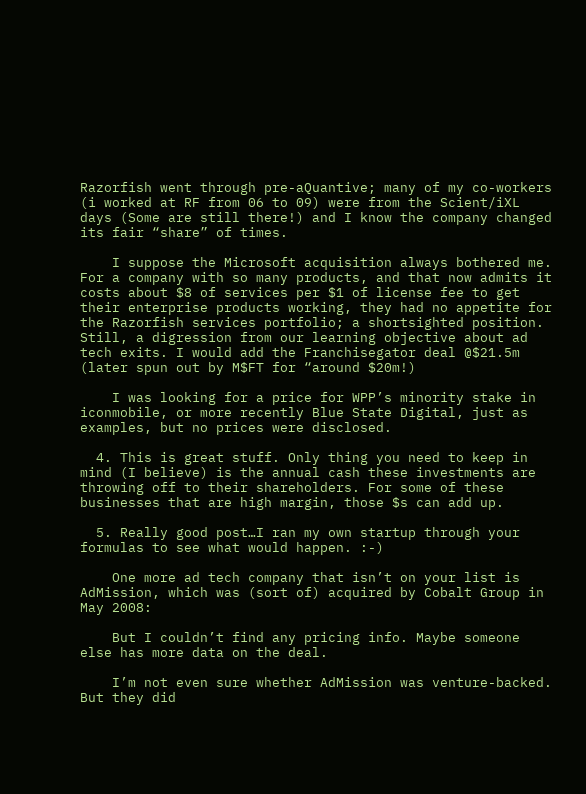Razorfish went through pre-aQuantive; many of my co-workers (i worked at RF from 06 to 09) were from the Scient/iXL days (Some are still there!) and I know the company changed its fair “share” of times.

    I suppose the Microsoft acquisition always bothered me. For a company with so many products, and that now admits it costs about $8 of services per $1 of license fee to get their enterprise products working, they had no appetite for the Razorfish services portfolio; a shortsighted position. Still, a digression from our learning objective about ad tech exits. I would add the Franchisegator deal @$21.5m (later spun out by M$FT for “around $20m!)

    I was looking for a price for WPP’s minority stake in iconmobile, or more recently Blue State Digital, just as examples, but no prices were disclosed.

  4. This is great stuff. Only thing you need to keep in mind (I believe) is the annual cash these investments are throwing off to their shareholders. For some of these businesses that are high margin, those $s can add up.

  5. Really good post…I ran my own startup through your formulas to see what would happen. :-)

    One more ad tech company that isn’t on your list is AdMission, which was (sort of) acquired by Cobalt Group in May 2008:

    But I couldn’t find any pricing info. Maybe someone else has more data on the deal.

    I’m not even sure whether AdMission was venture-backed. But they did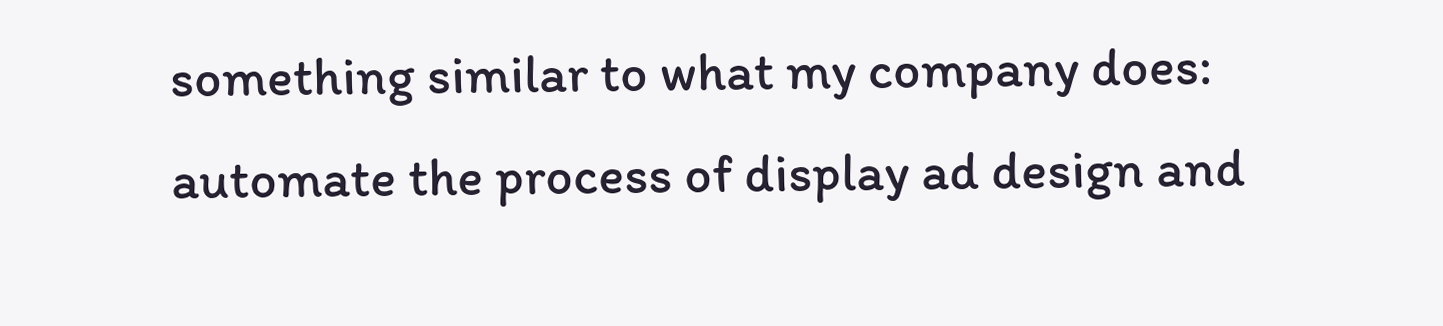something similar to what my company does: automate the process of display ad design and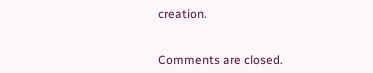creation.


Comments are closed.